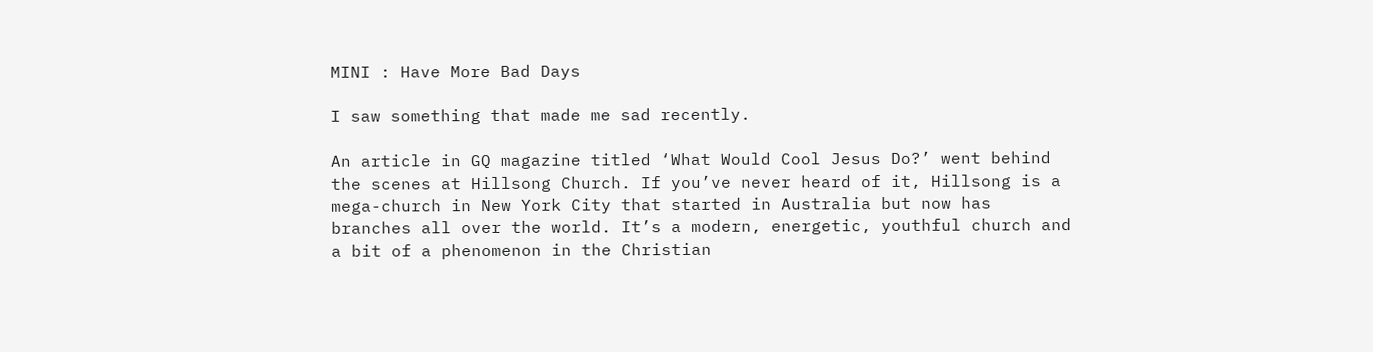MINI : Have More Bad Days

I saw something that made me sad recently.

An article in GQ magazine titled ‘What Would Cool Jesus Do?’ went behind the scenes at Hillsong Church. If you’ve never heard of it, Hillsong is a mega-church in New York City that started in Australia but now has branches all over the world. It’s a modern, energetic, youthful church and a bit of a phenomenon in the Christian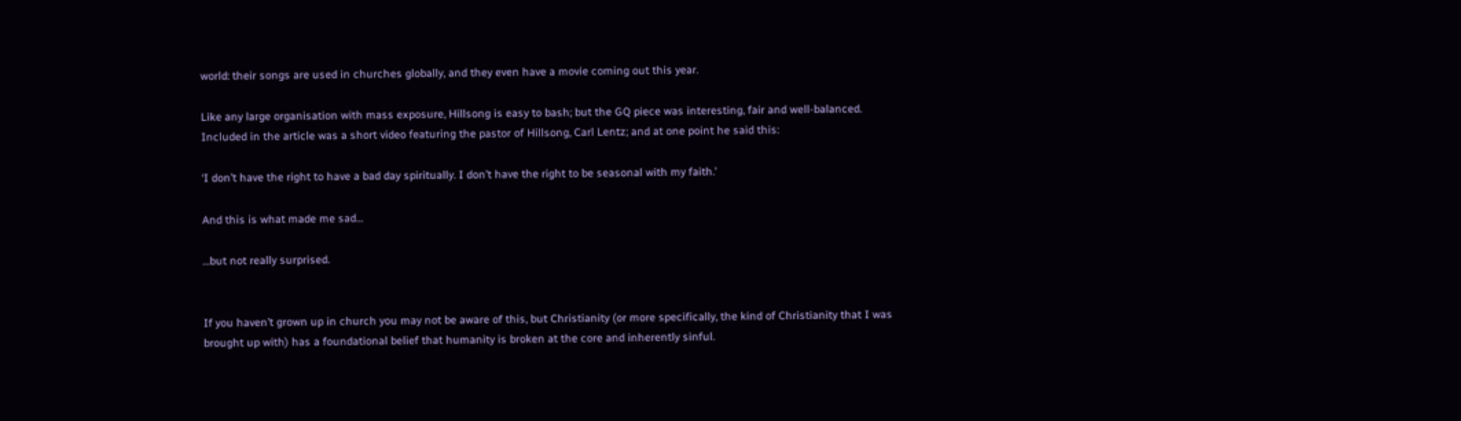world: their songs are used in churches globally, and they even have a movie coming out this year.

Like any large organisation with mass exposure, Hillsong is easy to bash; but the GQ piece was interesting, fair and well-balanced. Included in the article was a short video featuring the pastor of Hillsong, Carl Lentz; and at one point he said this:

‘I don’t have the right to have a bad day spiritually. I don’t have the right to be seasonal with my faith.’

And this is what made me sad…

…but not really surprised.


If you haven’t grown up in church you may not be aware of this, but Christianity (or more specifically, the kind of Christianity that I was brought up with) has a foundational belief that humanity is broken at the core and inherently sinful.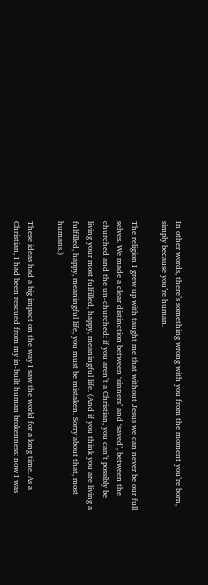In other words, there’s something wrong with you from the moment you’re born, simply because you’re human.

The religion I grew up with taught me that without Jesus we can never be our full selves. We made a clear distinction between ‘sinners’ and ‘saved’, between the churched and the un-churched: if you aren’t a Christian, you can’t possibly be living your most fulfilled, happy, meaningful life. (And if you think you are living a fulfilled, happy, meaningful life, you must be mistaken. Sorry about that, most humans.)

These ideas had a big impact on the way I saw the world for a long time. As a Christian, I had been rescued from my in-built human brokenness: now I was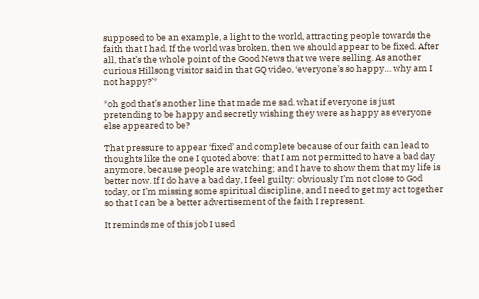supposed to be an example, a light to the world, attracting people towards the faith that I had. If the world was broken, then we should appear to be fixed. After all, that’s the whole point of the Good News that we were selling. As another curious Hillsong visitor said in that GQ video, ‘everyone’s so happy… why am I not happy?’*

*oh god that’s another line that made me sad. what if everyone is just pretending to be happy and secretly wishing they were as happy as everyone else appeared to be?

That pressure to appear ‘fixed’ and complete because of our faith can lead to thoughts like the one I quoted above: that I am not permitted to have a bad day anymore, because people are watching; and I have to show them that my life is better now. If I do have a bad day, I feel guilty: obviously I’m not close to God today, or I’m missing some spiritual discipline, and I need to get my act together so that I can be a better advertisement of the faith I represent.

It reminds me of this job I used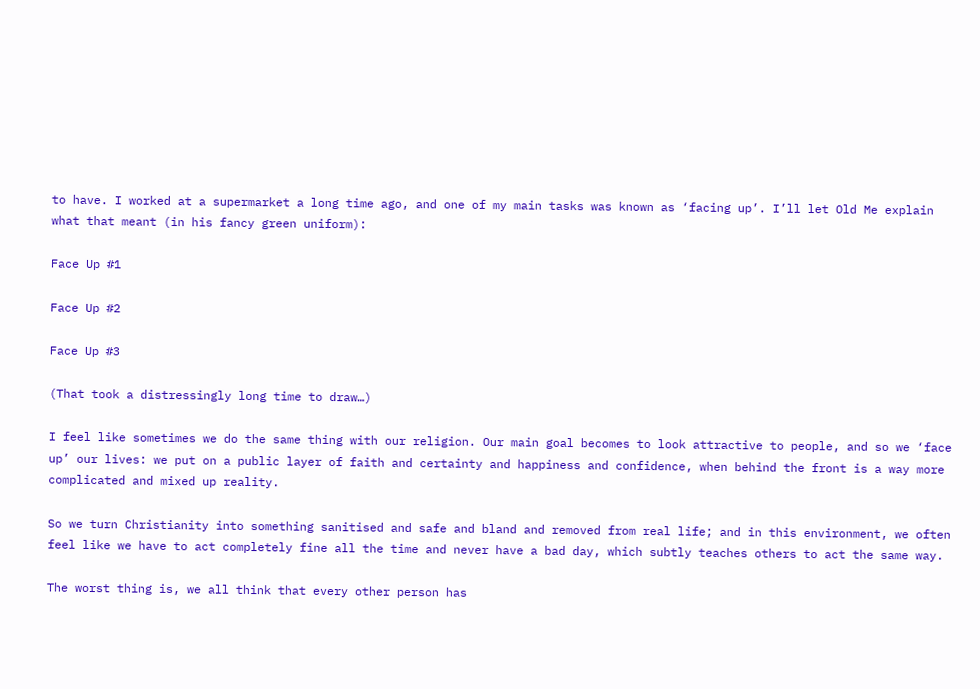to have. I worked at a supermarket a long time ago, and one of my main tasks was known as ‘facing up’. I’ll let Old Me explain what that meant (in his fancy green uniform):

Face Up #1

Face Up #2

Face Up #3

(That took a distressingly long time to draw…)

I feel like sometimes we do the same thing with our religion. Our main goal becomes to look attractive to people, and so we ‘face up’ our lives: we put on a public layer of faith and certainty and happiness and confidence, when behind the front is a way more complicated and mixed up reality.

So we turn Christianity into something sanitised and safe and bland and removed from real life; and in this environment, we often feel like we have to act completely fine all the time and never have a bad day, which subtly teaches others to act the same way.

The worst thing is, we all think that every other person has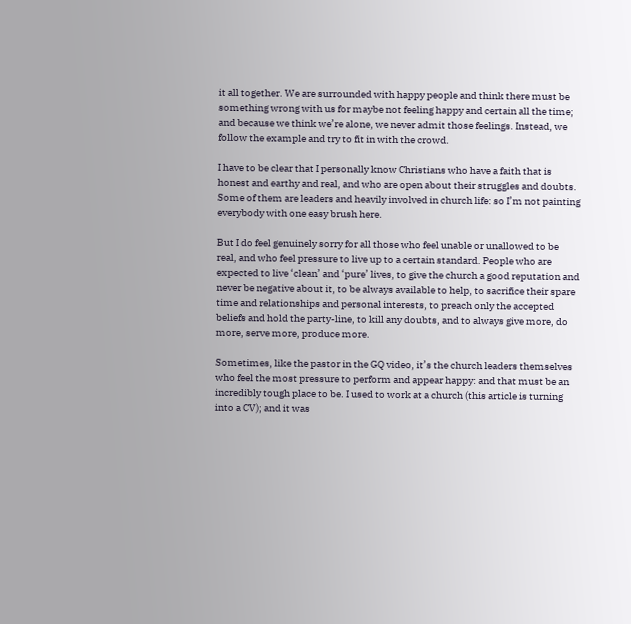it all together. We are surrounded with happy people and think there must be something wrong with us for maybe not feeling happy and certain all the time; and because we think we’re alone, we never admit those feelings. Instead, we follow the example and try to fit in with the crowd.

I have to be clear that I personally know Christians who have a faith that is honest and earthy and real, and who are open about their struggles and doubts. Some of them are leaders and heavily involved in church life: so I’m not painting everybody with one easy brush here.

But I do feel genuinely sorry for all those who feel unable or unallowed to be real, and who feel pressure to live up to a certain standard. People who are expected to live ‘clean’ and ‘pure’ lives, to give the church a good reputation and never be negative about it, to be always available to help, to sacrifice their spare time and relationships and personal interests, to preach only the accepted beliefs and hold the party-line, to kill any doubts, and to always give more, do more, serve more, produce more.

Sometimes, like the pastor in the GQ video, it’s the church leaders themselves who feel the most pressure to perform and appear happy: and that must be an incredibly tough place to be. I used to work at a church (this article is turning into a CV); and it was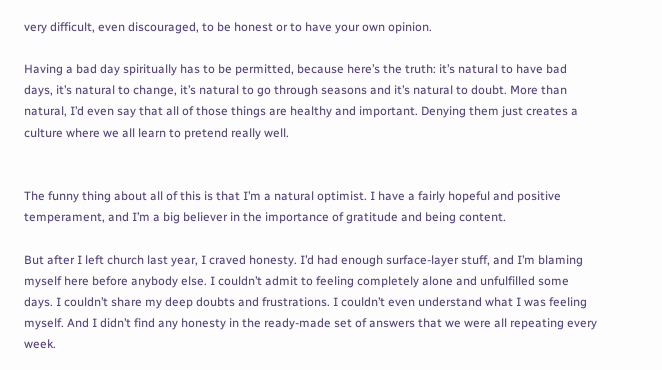very difficult, even discouraged, to be honest or to have your own opinion.

Having a bad day spiritually has to be permitted, because here’s the truth: it’s natural to have bad days, it’s natural to change, it’s natural to go through seasons and it’s natural to doubt. More than natural, I’d even say that all of those things are healthy and important. Denying them just creates a culture where we all learn to pretend really well.


The funny thing about all of this is that I’m a natural optimist. I have a fairly hopeful and positive temperament, and I’m a big believer in the importance of gratitude and being content.

But after I left church last year, I craved honesty. I’d had enough surface-layer stuff, and I’m blaming myself here before anybody else. I couldn’t admit to feeling completely alone and unfulfilled some days. I couldn’t share my deep doubts and frustrations. I couldn’t even understand what I was feeling myself. And I didn’t find any honesty in the ready-made set of answers that we were all repeating every week.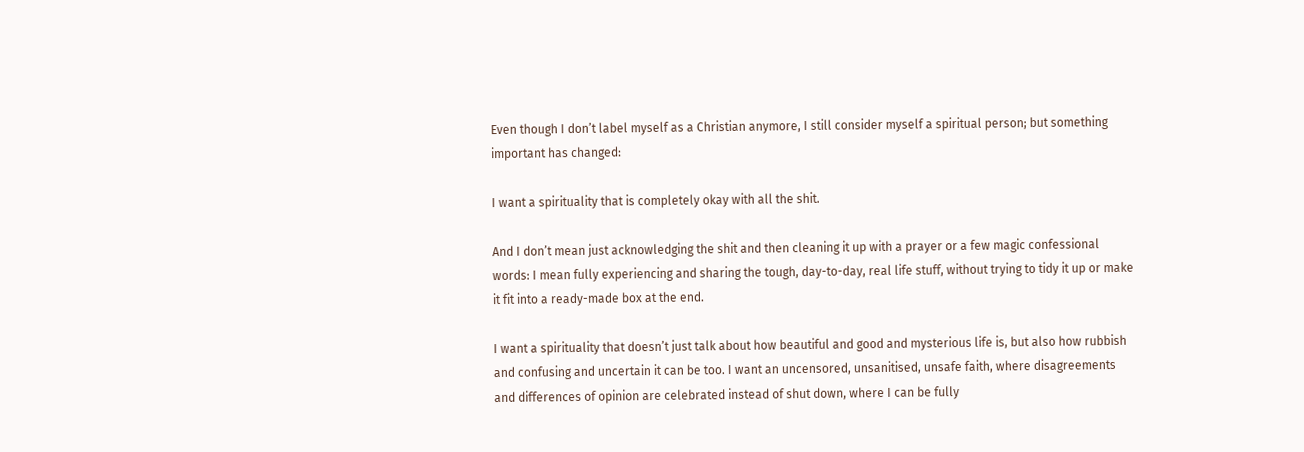Even though I don’t label myself as a Christian anymore, I still consider myself a spiritual person; but something important has changed:

I want a spirituality that is completely okay with all the shit.

And I don’t mean just acknowledging the shit and then cleaning it up with a prayer or a few magic confessional words: I mean fully experiencing and sharing the tough, day-to-day, real life stuff, without trying to tidy it up or make it fit into a ready-made box at the end.

I want a spirituality that doesn’t just talk about how beautiful and good and mysterious life is, but also how rubbish and confusing and uncertain it can be too. I want an uncensored, unsanitised, unsafe faith, where disagreements and differences of opinion are celebrated instead of shut down, where I can be fully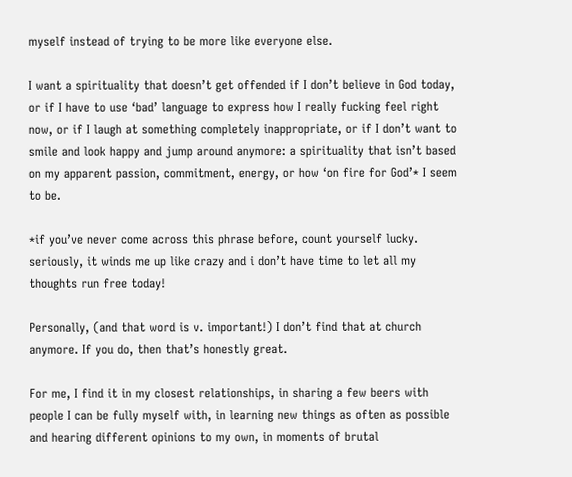myself instead of trying to be more like everyone else.

I want a spirituality that doesn’t get offended if I don’t believe in God today, or if I have to use ‘bad’ language to express how I really fucking feel right now, or if I laugh at something completely inappropriate, or if I don’t want to smile and look happy and jump around anymore: a spirituality that isn’t based on my apparent passion, commitment, energy, or how ‘on fire for God’* I seem to be.

*if you’ve never come across this phrase before, count yourself lucky. seriously, it winds me up like crazy and i don’t have time to let all my thoughts run free today!

Personally, (and that word is v. important!) I don’t find that at church anymore. If you do, then that’s honestly great.

For me, I find it in my closest relationships, in sharing a few beers with people I can be fully myself with, in learning new things as often as possible and hearing different opinions to my own, in moments of brutal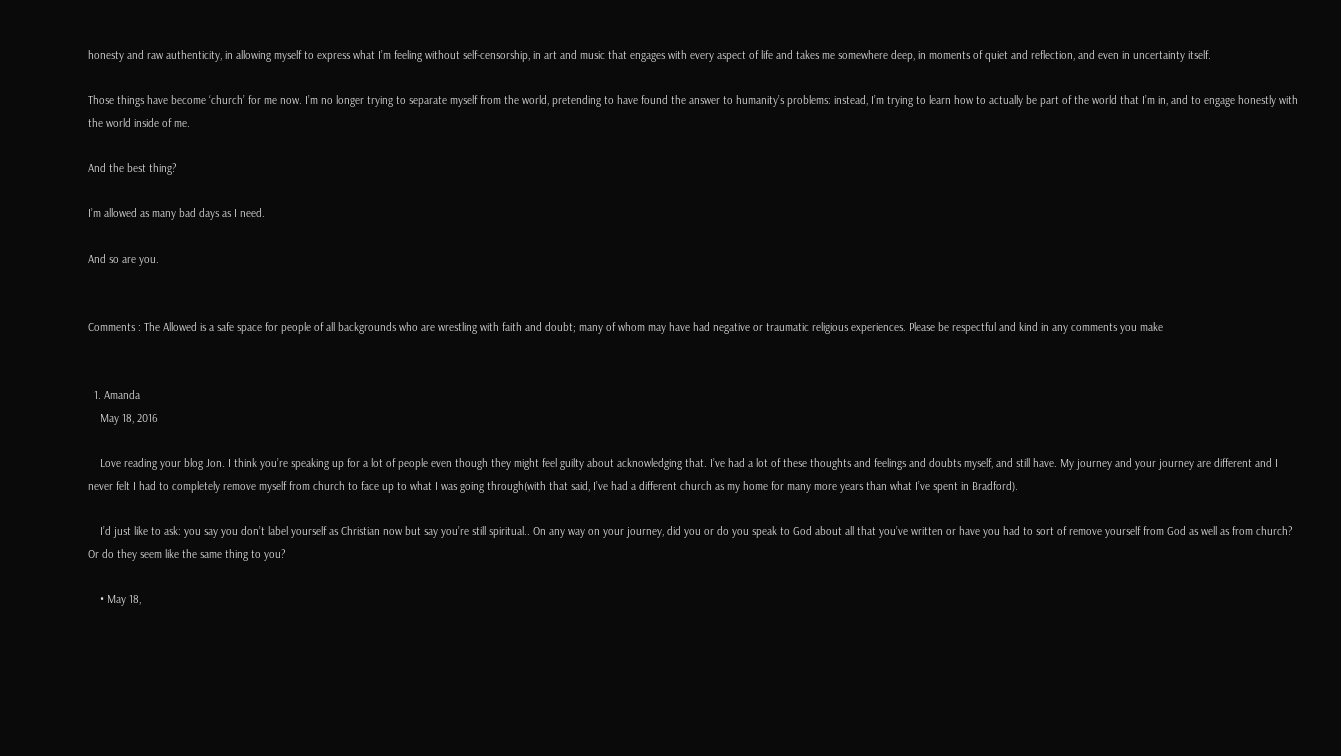honesty and raw authenticity, in allowing myself to express what I’m feeling without self-censorship, in art and music that engages with every aspect of life and takes me somewhere deep, in moments of quiet and reflection, and even in uncertainty itself.

Those things have become ‘church’ for me now. I’m no longer trying to separate myself from the world, pretending to have found the answer to humanity’s problems: instead, I’m trying to learn how to actually be part of the world that I’m in, and to engage honestly with the world inside of me.

And the best thing?

I’m allowed as many bad days as I need.

And so are you.


Comments : The Allowed is a safe space for people of all backgrounds who are wrestling with faith and doubt; many of whom may have had negative or traumatic religious experiences. Please be respectful and kind in any comments you make


  1. Amanda
    May 18, 2016

    Love reading your blog Jon. I think you’re speaking up for a lot of people even though they might feel guilty about acknowledging that. I’ve had a lot of these thoughts and feelings and doubts myself, and still have. My journey and your journey are different and I never felt I had to completely remove myself from church to face up to what I was going through(with that said, I’ve had a different church as my home for many more years than what I’ve spent in Bradford).

    I’d just like to ask: you say you don’t label yourself as Christian now but say you’re still spiritual.. On any way on your journey, did you or do you speak to God about all that you’ve written or have you had to sort of remove yourself from God as well as from church? Or do they seem like the same thing to you?

    • May 18,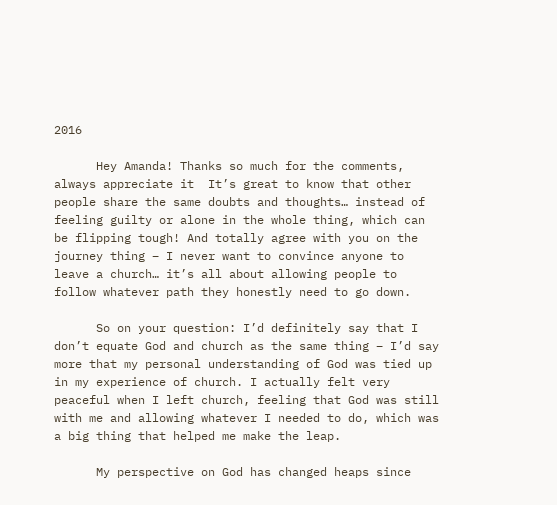2016

      Hey Amanda! Thanks so much for the comments, always appreciate it  It’s great to know that other people share the same doubts and thoughts… instead of feeling guilty or alone in the whole thing, which can be flipping tough! And totally agree with you on the journey thing – I never want to convince anyone to leave a church… it’s all about allowing people to follow whatever path they honestly need to go down.

      So on your question: I’d definitely say that I don’t equate God and church as the same thing – I’d say more that my personal understanding of God was tied up in my experience of church. I actually felt very peaceful when I left church, feeling that God was still with me and allowing whatever I needed to do, which was a big thing that helped me make the leap.

      My perspective on God has changed heaps since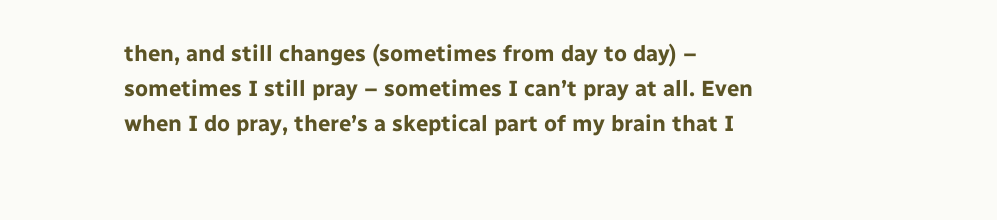then, and still changes (sometimes from day to day) – sometimes I still pray – sometimes I can’t pray at all. Even when I do pray, there’s a skeptical part of my brain that I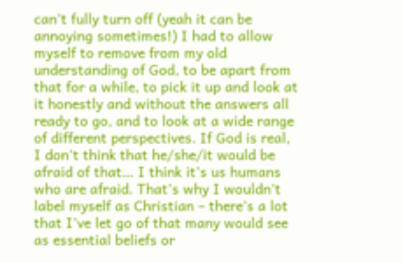can’t fully turn off (yeah it can be annoying sometimes!) I had to allow myself to remove from my old understanding of God, to be apart from that for a while, to pick it up and look at it honestly and without the answers all ready to go, and to look at a wide range of different perspectives. If God is real, I don’t think that he/she/it would be afraid of that… I think it’s us humans who are afraid. That’s why I wouldn’t label myself as Christian – there’s a lot that I’ve let go of that many would see as essential beliefs or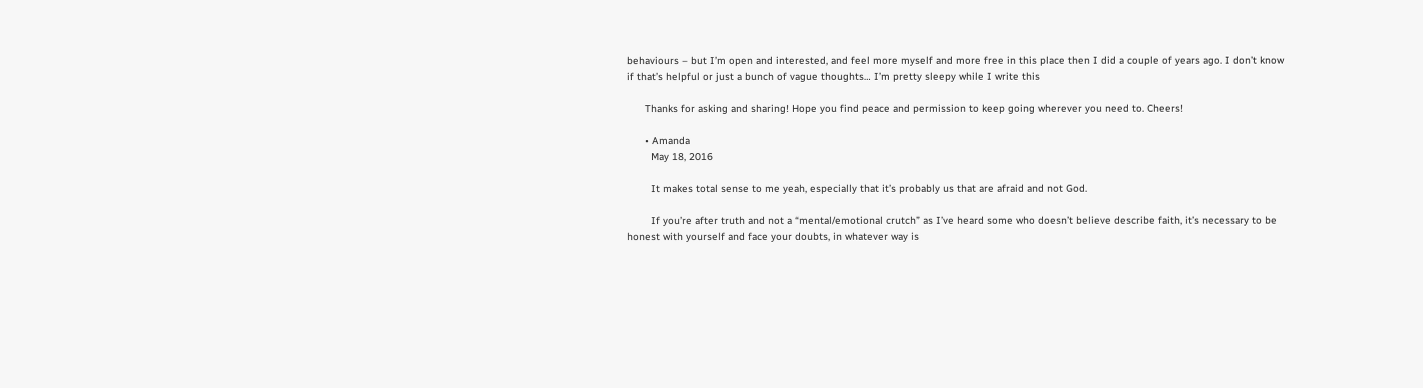behaviours – but I’m open and interested, and feel more myself and more free in this place then I did a couple of years ago. I don’t know if that’s helpful or just a bunch of vague thoughts… I’m pretty sleepy while I write this

      Thanks for asking and sharing! Hope you find peace and permission to keep going wherever you need to. Cheers!

      • Amanda
        May 18, 2016

        It makes total sense to me yeah, especially that it’s probably us that are afraid and not God.

        If you’re after truth and not a “mental/emotional crutch” as I’ve heard some who doesn’t believe describe faith, it’s necessary to be honest with yourself and face your doubts, in whatever way is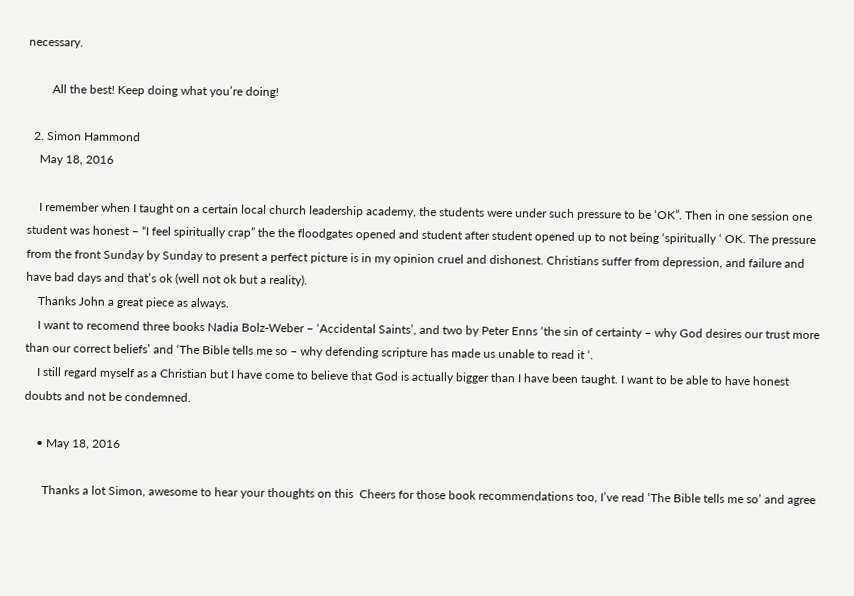necessary.

        All the best! Keep doing what you’re doing!

  2. Simon Hammond
    May 18, 2016

    I remember when I taught on a certain local church leadership academy, the students were under such pressure to be ‘OK”. Then in one session one student was honest – “I feel spiritually crap” the the floodgates opened and student after student opened up to not being ‘spiritually ‘ OK. The pressure from the front Sunday by Sunday to present a perfect picture is in my opinion cruel and dishonest. Christians suffer from depression, and failure and have bad days and that’s ok (well not ok but a reality).
    Thanks John a great piece as always.
    I want to recomend three books Nadia Bolz-Weber – ‘Accidental Saints’, and two by Peter Enns ‘the sin of certainty – why God desires our trust more than our correct beliefs’ and ‘The Bible tells me so – why defending scripture has made us unable to read it ‘.
    I still regard myself as a Christian but I have come to believe that God is actually bigger than I have been taught. I want to be able to have honest doubts and not be condemned.

    • May 18, 2016

      Thanks a lot Simon, awesome to hear your thoughts on this  Cheers for those book recommendations too, I’ve read ‘The Bible tells me so’ and agree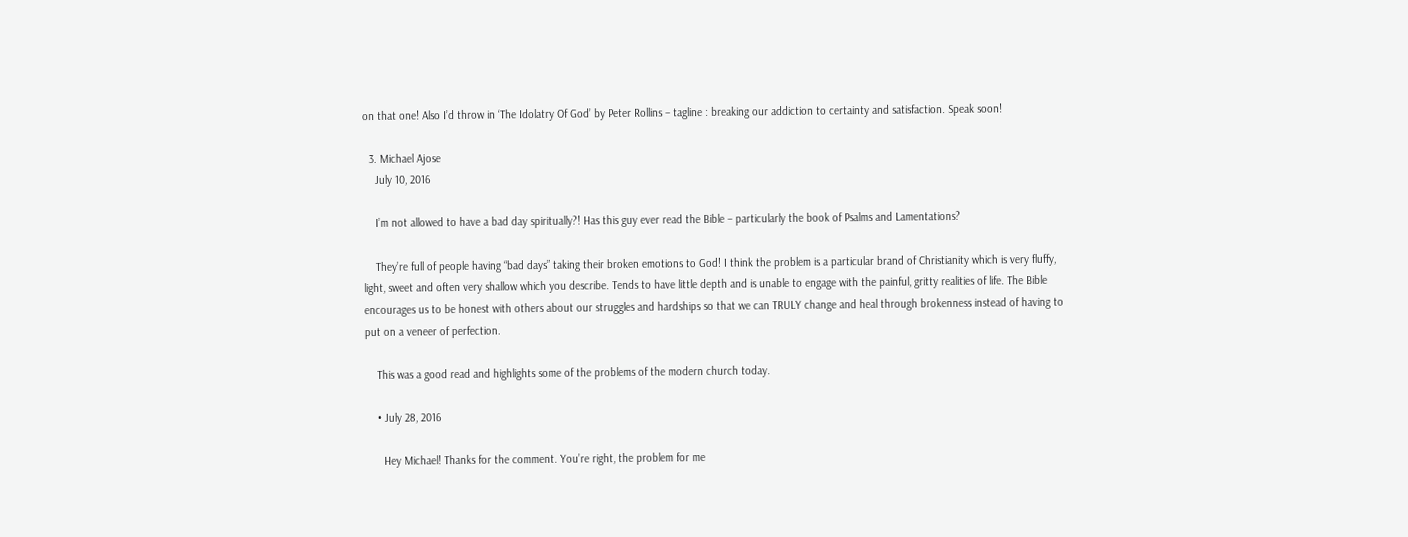on that one! Also I’d throw in ‘The Idolatry Of God’ by Peter Rollins – tagline : breaking our addiction to certainty and satisfaction. Speak soon!

  3. Michael Ajose
    July 10, 2016

    I’m not allowed to have a bad day spiritually?! Has this guy ever read the Bible – particularly the book of Psalms and Lamentations?

    They’re full of people having “bad days” taking their broken emotions to God! I think the problem is a particular brand of Christianity which is very fluffy, light, sweet and often very shallow which you describe. Tends to have little depth and is unable to engage with the painful, gritty realities of life. The Bible encourages us to be honest with others about our struggles and hardships so that we can TRULY change and heal through brokenness instead of having to put on a veneer of perfection.

    This was a good read and highlights some of the problems of the modern church today.

    • July 28, 2016

      Hey Michael! Thanks for the comment. You’re right, the problem for me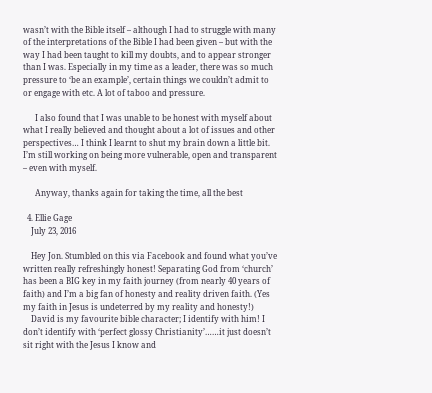wasn’t with the Bible itself – although I had to struggle with many of the interpretations of the Bible I had been given – but with the way I had been taught to kill my doubts, and to appear stronger than I was. Especially in my time as a leader, there was so much pressure to ‘be an example’, certain things we couldn’t admit to or engage with etc. A lot of taboo and pressure.

      I also found that I was unable to be honest with myself about what I really believed and thought about a lot of issues and other perspectives… I think I learnt to shut my brain down a little bit. I’m still working on being more vulnerable, open and transparent – even with myself.

      Anyway, thanks again for taking the time, all the best

  4. Ellie Gage
    July 23, 2016

    Hey Jon. Stumbled on this via Facebook and found what you’ve written really refreshingly honest! Separating God from ‘church’ has been a BIG key in my faith journey (from nearly 40 years of faith) and I’m a big fan of honesty and reality driven faith. (Yes my faith in Jesus is undeterred by my reality and honesty!)
    David is my favourite bible character; I identify with him! I don’t identify with ‘perfect glossy Christianity’……it just doesn’t sit right with the Jesus I know and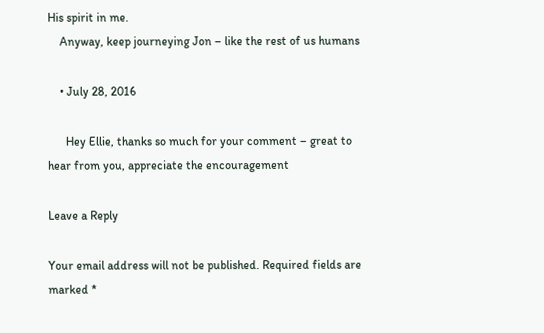His spirit in me.
    Anyway, keep journeying Jon – like the rest of us humans

    • July 28, 2016

      Hey Ellie, thanks so much for your comment – great to hear from you, appreciate the encouragement

Leave a Reply

Your email address will not be published. Required fields are marked *